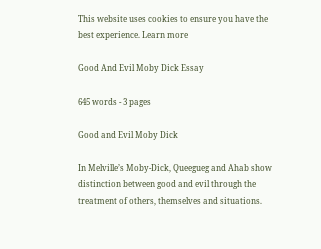This website uses cookies to ensure you have the best experience. Learn more

Good And Evil Moby Dick Essay

645 words - 3 pages

Good and Evil Moby Dick

In Melville’s Moby-Dick, Queegueg and Ahab show distinction between good and evil through the treatment of others, themselves and situations.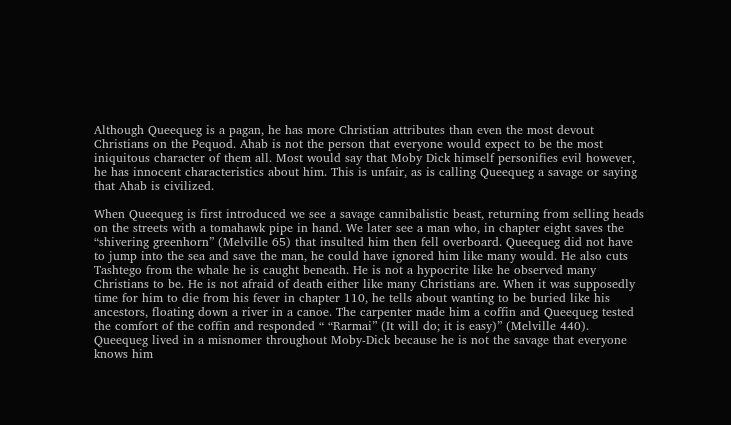Although Queequeg is a pagan, he has more Christian attributes than even the most devout Christians on the Pequod. Ahab is not the person that everyone would expect to be the most iniquitous character of them all. Most would say that Moby Dick himself personifies evil however, he has innocent characteristics about him. This is unfair, as is calling Queequeg a savage or saying that Ahab is civilized.

When Queequeg is first introduced we see a savage cannibalistic beast, returning from selling heads on the streets with a tomahawk pipe in hand. We later see a man who, in chapter eight saves the “shivering greenhorn” (Melville 65) that insulted him then fell overboard. Queequeg did not have to jump into the sea and save the man, he could have ignored him like many would. He also cuts Tashtego from the whale he is caught beneath. He is not a hypocrite like he observed many Christians to be. He is not afraid of death either like many Christians are. When it was supposedly time for him to die from his fever in chapter 110, he tells about wanting to be buried like his ancestors, floating down a river in a canoe. The carpenter made him a coffin and Queequeg tested the comfort of the coffin and responded “ “Rarmai” (It will do; it is easy)” (Melville 440). Queequeg lived in a misnomer throughout Moby-Dick because he is not the savage that everyone knows him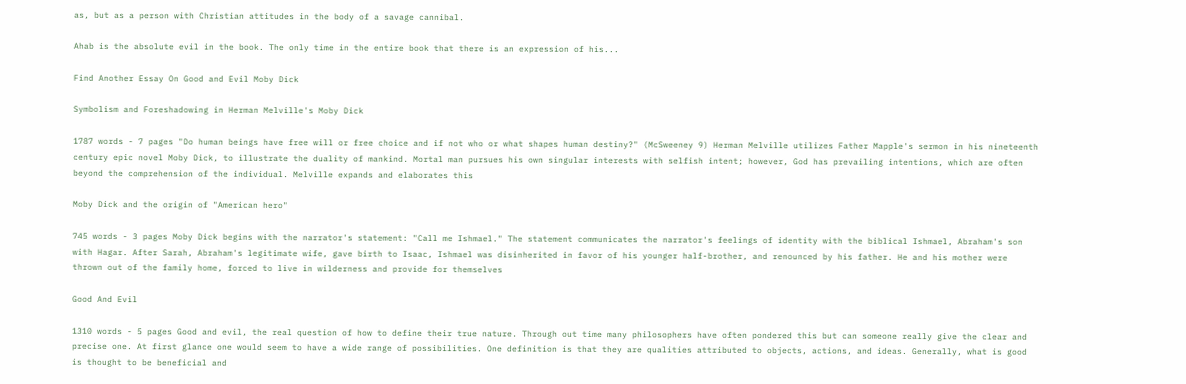as, but as a person with Christian attitudes in the body of a savage cannibal.

Ahab is the absolute evil in the book. The only time in the entire book that there is an expression of his...

Find Another Essay On Good and Evil Moby Dick

Symbolism and Foreshadowing in Herman Melville's Moby Dick

1787 words - 7 pages "Do human beings have free will or free choice and if not who or what shapes human destiny?" (McSweeney 9) Herman Melville utilizes Father Mapple's sermon in his nineteenth century epic novel Moby Dick, to illustrate the duality of mankind. Mortal man pursues his own singular interests with selfish intent; however, God has prevailing intentions, which are often beyond the comprehension of the individual. Melville expands and elaborates this

Moby Dick and the origin of "American hero"

745 words - 3 pages Moby Dick begins with the narrator's statement: "Call me Ishmael." The statement communicates the narrator's feelings of identity with the biblical Ishmael, Abraham's son with Hagar. After Sarah, Abraham's legitimate wife, gave birth to Isaac, Ishmael was disinherited in favor of his younger half-brother, and renounced by his father. He and his mother were thrown out of the family home, forced to live in wilderness and provide for themselves

Good And Evil

1310 words - 5 pages Good and evil, the real question of how to define their true nature. Through out time many philosophers have often pondered this but can someone really give the clear and precise one. At first glance one would seem to have a wide range of possibilities. One definition is that they are qualities attributed to objects, actions, and ideas. Generally, what is good is thought to be beneficial and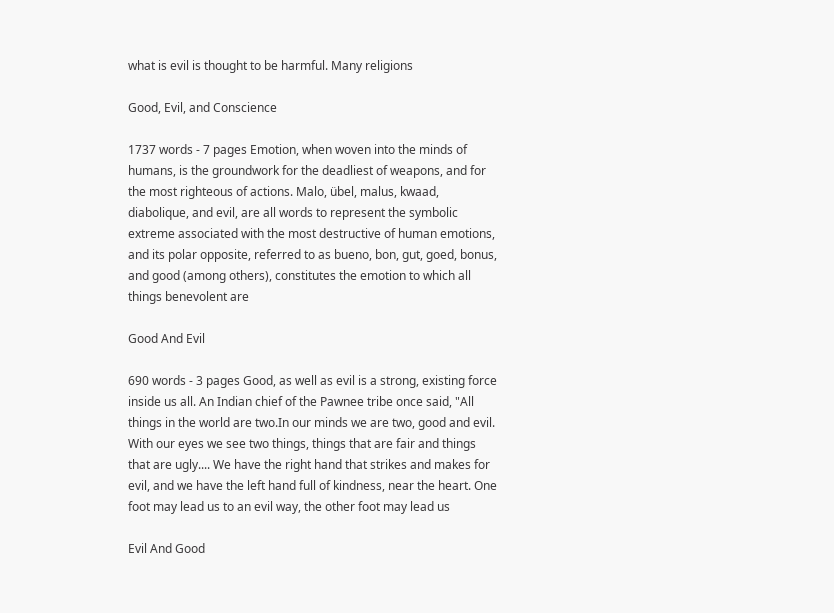what is evil is thought to be harmful. Many religions

Good, Evil, and Conscience

1737 words - 7 pages Emotion, when woven into the minds of humans, is the groundwork for the deadliest of weapons, and for the most righteous of actions. Malo, übel, malus, kwaad, diabolique, and evil, are all words to represent the symbolic extreme associated with the most destructive of human emotions, and its polar opposite, referred to as bueno, bon, gut, goed, bonus, and good (among others), constitutes the emotion to which all things benevolent are

Good And Evil

690 words - 3 pages Good, as well as evil is a strong, existing force inside us all. An Indian chief of the Pawnee tribe once said, "All things in the world are two.In our minds we are two, good and evil. With our eyes we see two things, things that are fair and things that are ugly.... We have the right hand that strikes and makes for evil, and we have the left hand full of kindness, near the heart. One foot may lead us to an evil way, the other foot may lead us

Evil And Good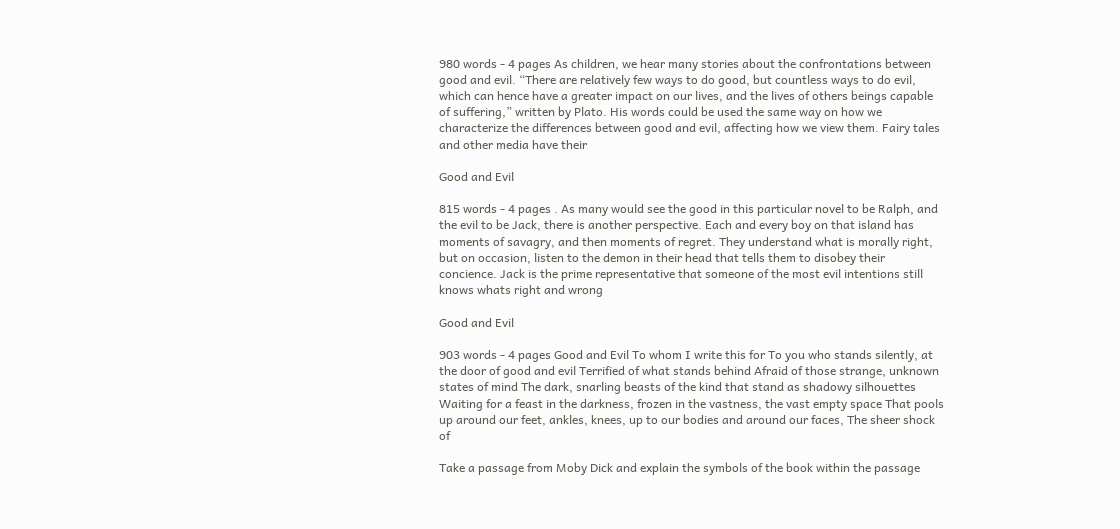980 words - 4 pages As children, we hear many stories about the confrontations between good and evil. “There are relatively few ways to do good, but countless ways to do evil, which can hence have a greater impact on our lives, and the lives of others beings capable of suffering,” written by Plato. His words could be used the same way on how we characterize the differences between good and evil, affecting how we view them. Fairy tales and other media have their

Good and Evil

815 words - 4 pages . As many would see the good in this particular novel to be Ralph, and the evil to be Jack, there is another perspective. Each and every boy on that island has moments of savagry, and then moments of regret. They understand what is morally right, but on occasion, listen to the demon in their head that tells them to disobey their concience. Jack is the prime representative that someone of the most evil intentions still knows whats right and wrong

Good and Evil

903 words - 4 pages Good and Evil To whom I write this for To you who stands silently, at the door of good and evil Terrified of what stands behind Afraid of those strange, unknown states of mind The dark, snarling beasts of the kind that stand as shadowy silhouettes Waiting for a feast in the darkness, frozen in the vastness, the vast empty space That pools up around our feet, ankles, knees, up to our bodies and around our faces, The sheer shock of

Take a passage from Moby Dick and explain the symbols of the book within the passage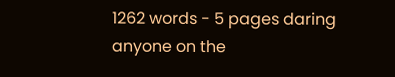1262 words - 5 pages daring anyone on the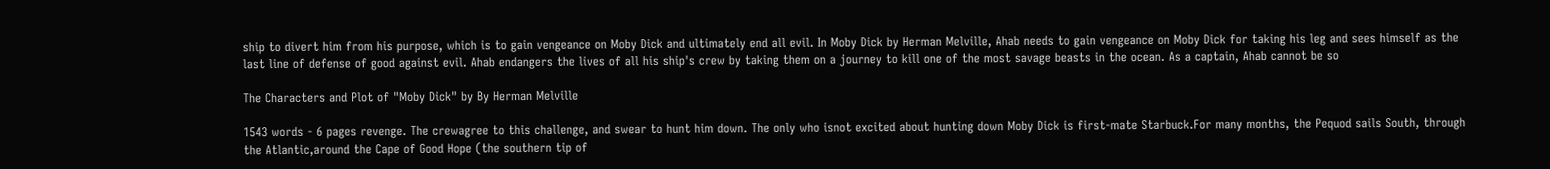ship to divert him from his purpose, which is to gain vengeance on Moby Dick and ultimately end all evil. In Moby Dick by Herman Melville, Ahab needs to gain vengeance on Moby Dick for taking his leg and sees himself as the last line of defense of good against evil. Ahab endangers the lives of all his ship's crew by taking them on a journey to kill one of the most savage beasts in the ocean. As a captain, Ahab cannot be so

The Characters and Plot of "Moby Dick" by By Herman Melville

1543 words - 6 pages revenge. The crewagree to this challenge, and swear to hunt him down. The only who isnot excited about hunting down Moby Dick is first-mate Starbuck.For many months, the Pequod sails South, through the Atlantic,around the Cape of Good Hope (the southern tip of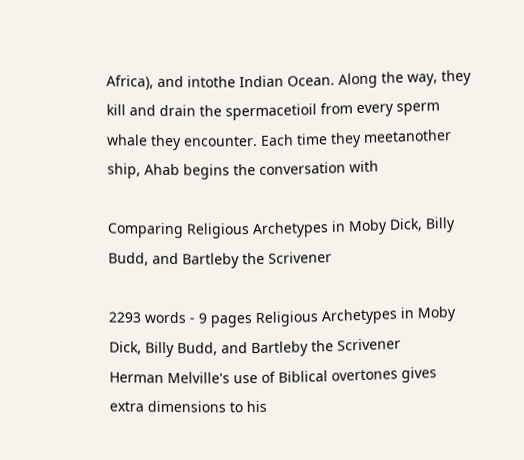Africa), and intothe Indian Ocean. Along the way, they kill and drain the spermacetioil from every sperm whale they encounter. Each time they meetanother ship, Ahab begins the conversation with

Comparing Religious Archetypes in Moby Dick, Billy Budd, and Bartleby the Scrivener

2293 words - 9 pages Religious Archetypes in Moby Dick, Billy Budd, and Bartleby the Scrivener       Herman Melville's use of Biblical overtones gives extra dimensions to his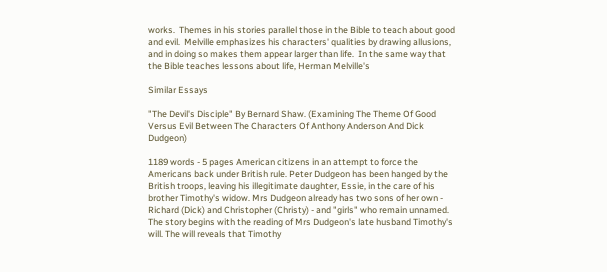works.  Themes in his stories parallel those in the Bible to teach about good and evil.  Melville emphasizes his characters' qualities by drawing allusions, and in doing so makes them appear larger than life.  In the same way that the Bible teaches lessons about life, Herman Melville's

Similar Essays

"The Devil's Disciple" By Bernard Shaw. (Examining The Theme Of Good Versus Evil Between The Characters Of Anthony Anderson And Dick Dudgeon)

1189 words - 5 pages American citizens in an attempt to force the Americans back under British rule. Peter Dudgeon has been hanged by the British troops, leaving his illegitimate daughter, Essie, in the care of his brother Timothy's widow. Mrs Dudgeon already has two sons of her own - Richard (Dick) and Christopher (Christy) - and "girls" who remain unnamed. The story begins with the reading of Mrs Dudgeon's late husband Timothy's will. The will reveals that Timothy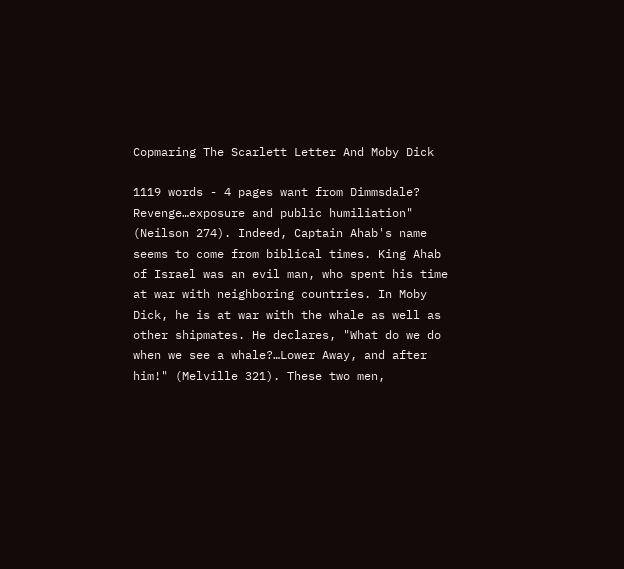Copmaring The Scarlett Letter And Moby Dick

1119 words - 4 pages want from Dimmsdale? Revenge…exposure and public humiliation" (Neilson 274). Indeed, Captain Ahab's name seems to come from biblical times. King Ahab of Israel was an evil man, who spent his time at war with neighboring countries. In Moby Dick, he is at war with the whale as well as other shipmates. He declares, "What do we do when we see a whale?…Lower Away, and after him!" (Melville 321). These two men,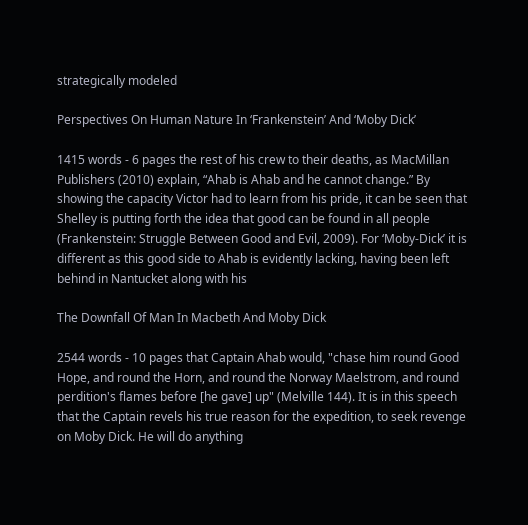strategically modeled

Perspectives On Human Nature In ‘Frankenstein’ And ‘Moby Dick’

1415 words - 6 pages the rest of his crew to their deaths, as MacMillan Publishers (2010) explain, “Ahab is Ahab and he cannot change.” By showing the capacity Victor had to learn from his pride, it can be seen that Shelley is putting forth the idea that good can be found in all people (Frankenstein: Struggle Between Good and Evil, 2009). For ‘Moby-Dick’ it is different as this good side to Ahab is evidently lacking, having been left behind in Nantucket along with his

The Downfall Of Man In Macbeth And Moby Dick

2544 words - 10 pages that Captain Ahab would, "chase him round Good Hope, and round the Horn, and round the Norway Maelstrom, and round perdition's flames before [he gave] up" (Melville 144). It is in this speech that the Captain revels his true reason for the expedition, to seek revenge on Moby Dick. He will do anything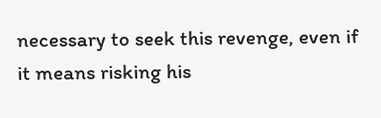necessary to seek this revenge, even if it means risking his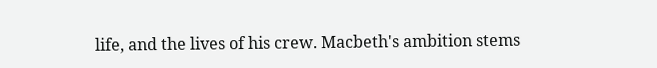life, and the lives of his crew. Macbeth's ambition stems